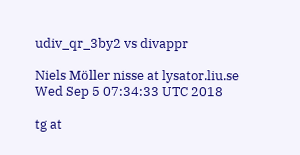udiv_qr_3by2 vs divappr

Niels Möller nisse at lysator.liu.se
Wed Sep 5 07:34:33 UTC 2018

tg at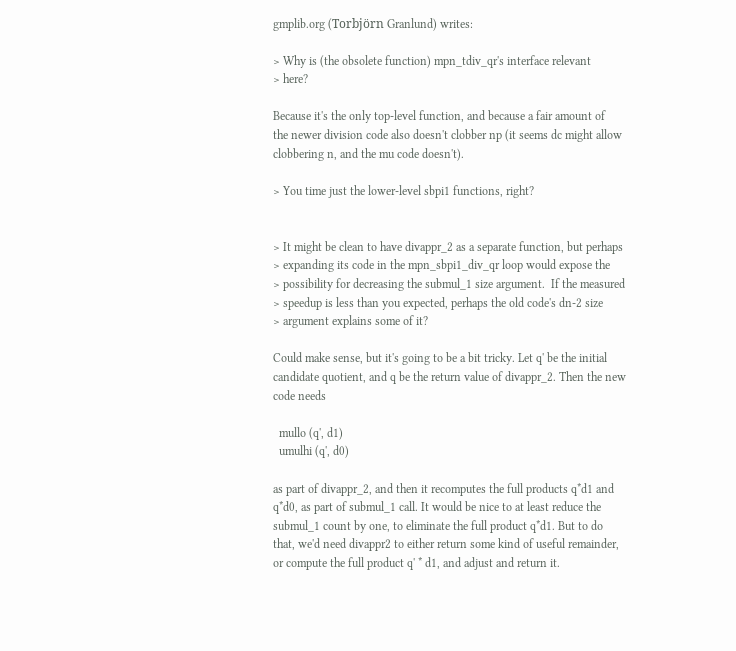gmplib.org (Torbjörn Granlund) writes:

> Why is (the obsolete function) mpn_tdiv_qr's interface relevant
> here?

Because it's the only top-level function, and because a fair amount of
the newer division code also doesn't clobber np (it seems dc might allow
clobbering n, and the mu code doesn't).

> You time just the lower-level sbpi1 functions, right?


> It might be clean to have divappr_2 as a separate function, but perhaps
> expanding its code in the mpn_sbpi1_div_qr loop would expose the
> possibility for decreasing the submul_1 size argument.  If the measured
> speedup is less than you expected, perhaps the old code's dn-2 size
> argument explains some of it?

Could make sense, but it's going to be a bit tricky. Let q' be the initial
candidate quotient, and q be the return value of divappr_2. Then the new
code needs

  mullo (q', d1)
  umulhi (q', d0)

as part of divappr_2, and then it recomputes the full products q*d1 and
q*d0, as part of submul_1 call. It would be nice to at least reduce the
submul_1 count by one, to eliminate the full product q*d1. But to do
that, we'd need divappr2 to either return some kind of useful remainder,
or compute the full product q' * d1, and adjust and return it.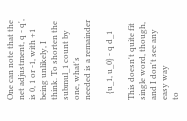One can note that the net adjustment, q - q', is 0, 1 or -1, with +1
being unlikely, I think. To shorten the submul_1 count by one, what's
needed is a remainder

   {u_1, u_0} - q d_1

This doesn't quite fit single word, though, and I don't see any easy way
to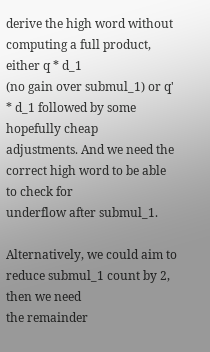derive the high word without computing a full product, either q * d_1
(no gain over submul_1) or q' * d_1 followed by some hopefully cheap
adjustments. And we need the correct high word to be able to check for
underflow after submul_1.

Alternatively, we could aim to reduce submul_1 count by 2, then we need
the remainder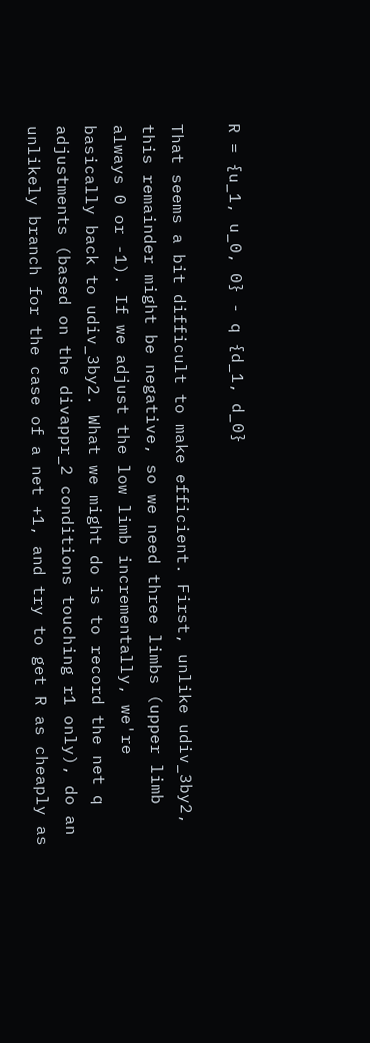R = {u_1, u_0, 0} - q {d_1, d_0}

That seems a bit difficult to make efficient. First, unlike udiv_3by2,
this remainder might be negative, so we need three limbs (upper limb
always 0 or -1). If we adjust the low limb incrementally, we're
basically back to udiv_3by2. What we might do is to record the net q
adjustments (based on the divappr_2 conditions touching r1 only), do an
unlikely branch for the case of a net +1, and try to get R as cheaply as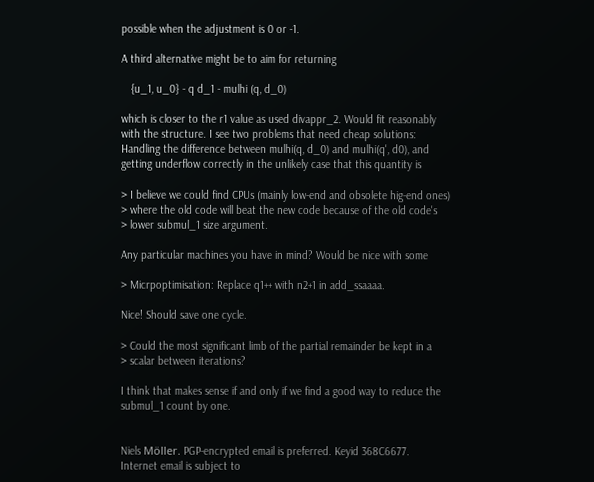possible when the adjustment is 0 or -1.

A third alternative might be to aim for returning

   {u_1, u_0} - q d_1 - mulhi (q, d_0)

which is closer to the r1 value as used divappr_2. Would fit reasonably
with the structure. I see two problems that need cheap solutions:
Handling the difference between mulhi(q, d_0) and mulhi(q', d0), and
getting underflow correctly in the unlikely case that this quantity is

> I believe we could find CPUs (mainly low-end and obsolete hig-end ones)
> where the old code will beat the new code because of the old code's
> lower submul_1 size argument.

Any particular machines you have in mind? Would be nice with some

> Micrpoptimisation: Replace q1++ with n2+1 in add_ssaaaa.

Nice! Should save one cycle.

> Could the most significant limb of the partial remainder be kept in a
> scalar between iterations?

I think that makes sense if and only if we find a good way to reduce the
submul_1 count by one.


Niels Möller. PGP-encrypted email is preferred. Keyid 368C6677.
Internet email is subject to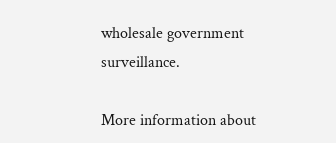wholesale government surveillance.

More information about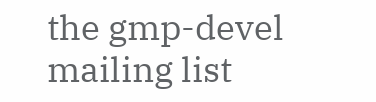the gmp-devel mailing list